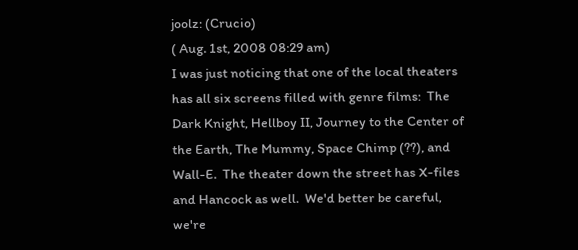joolz: (Crucio)
( Aug. 1st, 2008 08:29 am)
I was just noticing that one of the local theaters has all six screens filled with genre films:  The Dark Knight, Hellboy II, Journey to the Center of the Earth, The Mummy, Space Chimp (??), and Wall-E.  The theater down the street has X-files and Hancock as well.  We'd better be careful, we're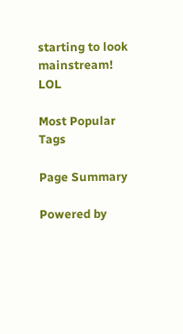starting to look mainstream!  LOL

Most Popular Tags

Page Summary

Powered by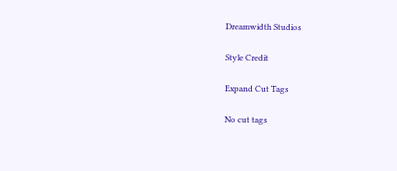Dreamwidth Studios

Style Credit

Expand Cut Tags

No cut tags